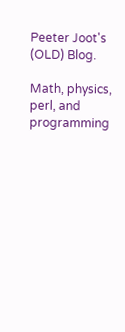Peeter Joot's (OLD) Blog.

Math, physics, perl, and programming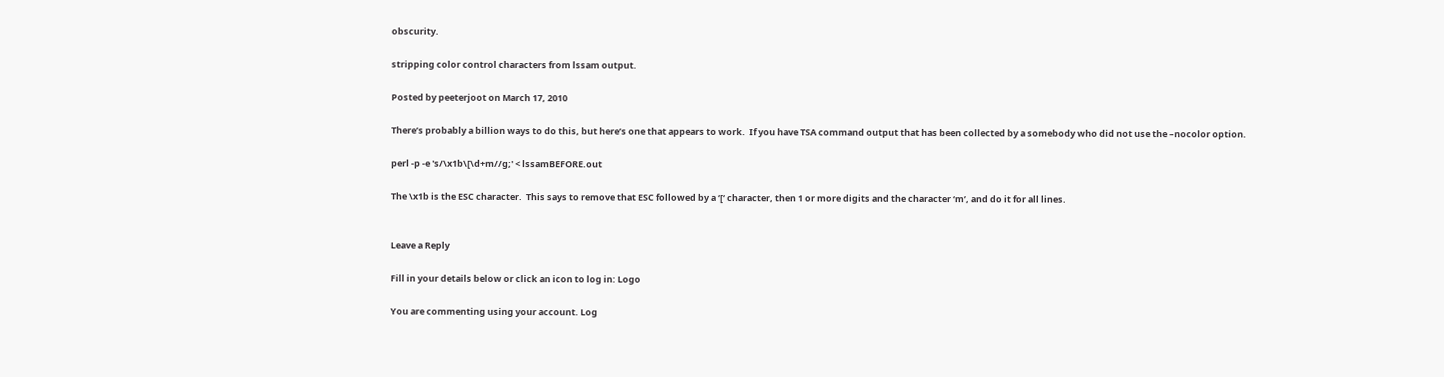obscurity.

stripping color control characters from lssam output.

Posted by peeterjoot on March 17, 2010

There’s probably a billion ways to do this, but here’s one that appears to work.  If you have TSA command output that has been collected by a somebody who did not use the –nocolor option.

perl -p -e 's/\x1b\[\d+m//g;' < lssamBEFORE.out

The \x1b is the ESC character.  This says to remove that ESC followed by a ‘[‘ character, then 1 or more digits and the character ‘m’, and do it for all lines.


Leave a Reply

Fill in your details below or click an icon to log in: Logo

You are commenting using your account. Log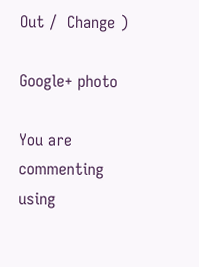Out /  Change )

Google+ photo

You are commenting using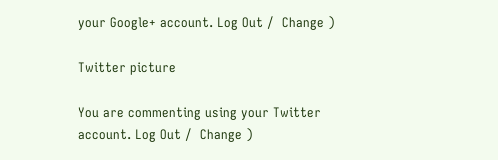your Google+ account. Log Out /  Change )

Twitter picture

You are commenting using your Twitter account. Log Out /  Change )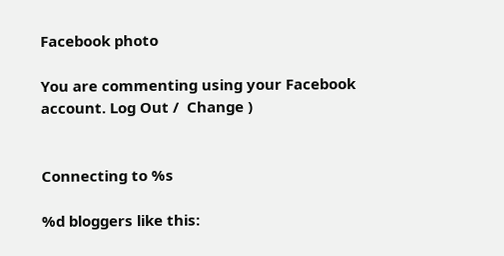Facebook photo

You are commenting using your Facebook account. Log Out /  Change )


Connecting to %s

%d bloggers like this: